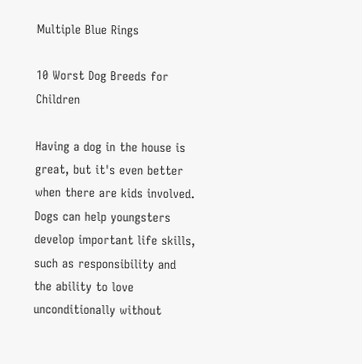Multiple Blue Rings

10 Worst Dog Breeds for Children

Having a dog in the house is great, but it's even better when there are kids involved. Dogs can help youngsters develop important life skills, such as responsibility and the ability to love unconditionally without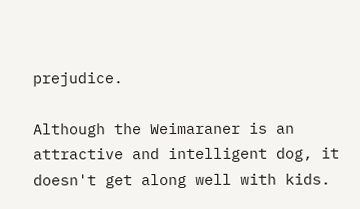prejudice.

Although the Weimaraner is an attractive and intelligent dog, it doesn't get along well with kids.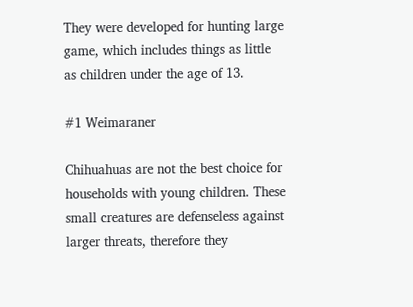They were developed for hunting large game, which includes things as little as children under the age of 13.

#1 Weimaraner

Chihuahuas are not the best choice for households with young children. These small creatures are defenseless against larger threats, therefore they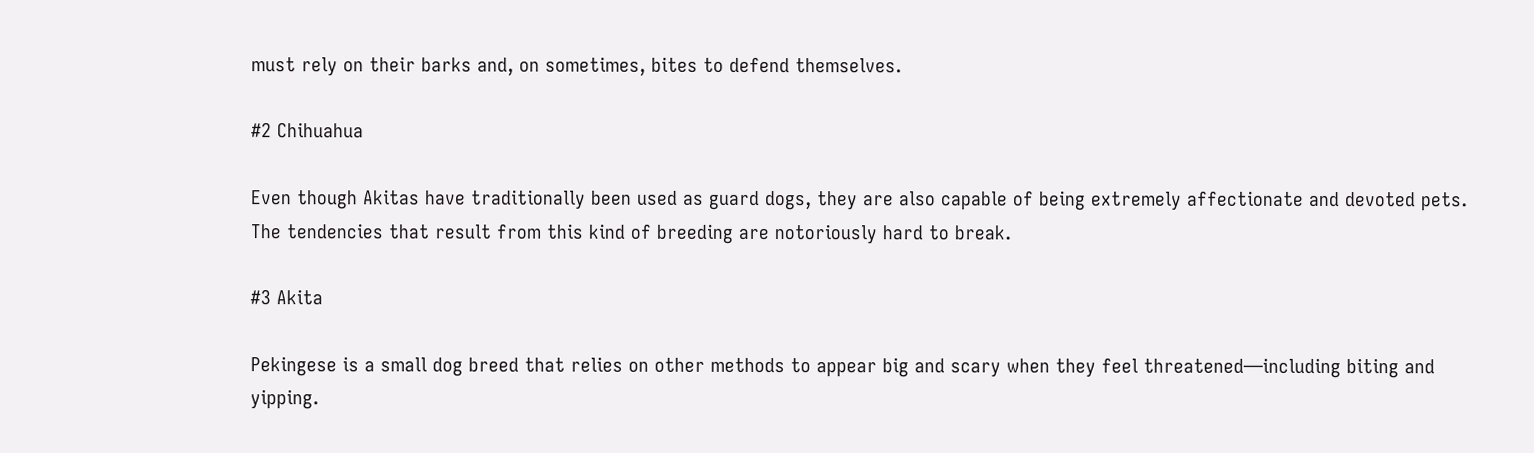must rely on their barks and, on sometimes, bites to defend themselves.

#2 Chihuahua

Even though Akitas have traditionally been used as guard dogs, they are also capable of being extremely affectionate and devoted pets. The tendencies that result from this kind of breeding are notoriously hard to break.

#3 Akita

Pekingese is a small dog breed that relies on other methods to appear big and scary when they feel threatened—including biting and yipping.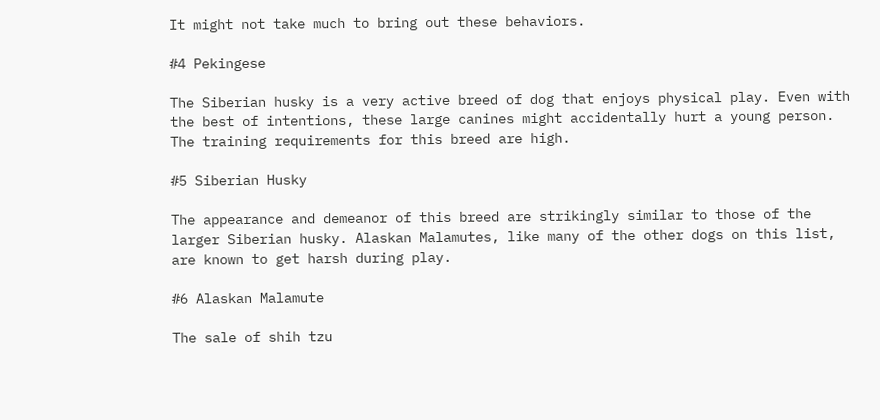It might not take much to bring out these behaviors.

#4 Pekingese

The Siberian husky is a very active breed of dog that enjoys physical play. Even with the best of intentions, these large canines might accidentally hurt a young person. The training requirements for this breed are high.

#5 Siberian Husky

The appearance and demeanor of this breed are strikingly similar to those of the larger Siberian husky. Alaskan Malamutes, like many of the other dogs on this list, are known to get harsh during play.

#6 Alaskan Malamute

The sale of shih tzu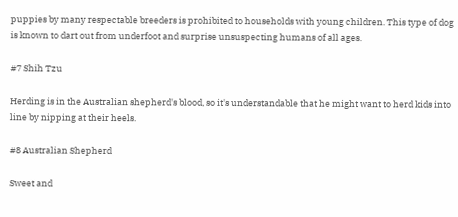puppies by many respectable breeders is prohibited to households with young children. This type of dog is known to dart out from underfoot and surprise unsuspecting humans of all ages.

#7 Shih Tzu

Herding is in the Australian shepherd's blood, so it's understandable that he might want to herd kids into line by nipping at their heels.

#8 Australian Shepherd

Sweet and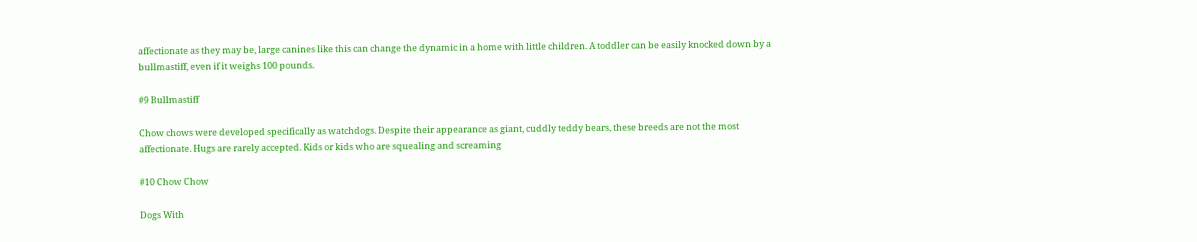affectionate as they may be, large canines like this can change the dynamic in a home with little children. A toddler can be easily knocked down by a bullmastiff, even if it weighs 100 pounds.

#9 Bullmastiff

Chow chows were developed specifically as watchdogs. Despite their appearance as giant, cuddly teddy bears, these breeds are not the most affectionate. Hugs are rarely accepted. Kids or kids who are squealing and screaming

#10 Chow Chow

Dogs With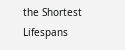the Shortest Lifespans